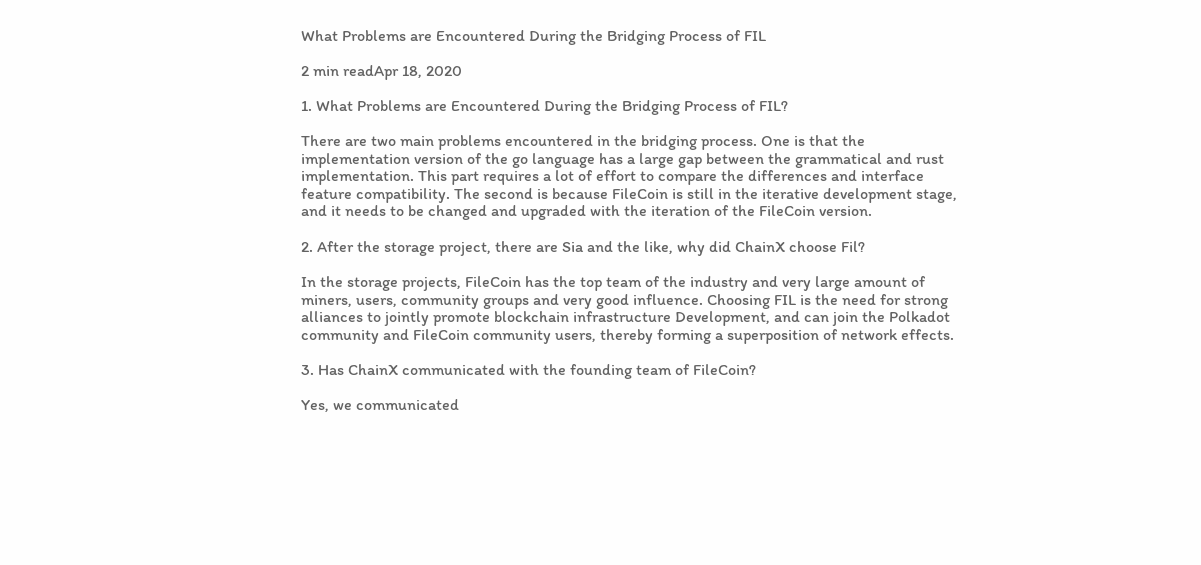What Problems are Encountered During the Bridging Process of FIL

2 min readApr 18, 2020

1. What Problems are Encountered During the Bridging Process of FIL?

There are two main problems encountered in the bridging process. One is that the implementation version of the go language has a large gap between the grammatical and rust implementation. This part requires a lot of effort to compare the differences and interface feature compatibility. The second is because FileCoin is still in the iterative development stage, and it needs to be changed and upgraded with the iteration of the FileCoin version.

2. After the storage project, there are Sia and the like, why did ChainX choose Fil?

In the storage projects, FileCoin has the top team of the industry and very large amount of miners, users, community groups and very good influence. Choosing FIL is the need for strong alliances to jointly promote blockchain infrastructure Development, and can join the Polkadot community and FileCoin community users, thereby forming a superposition of network effects.

3. Has ChainX communicated with the founding team of FileCoin?

Yes, we communicated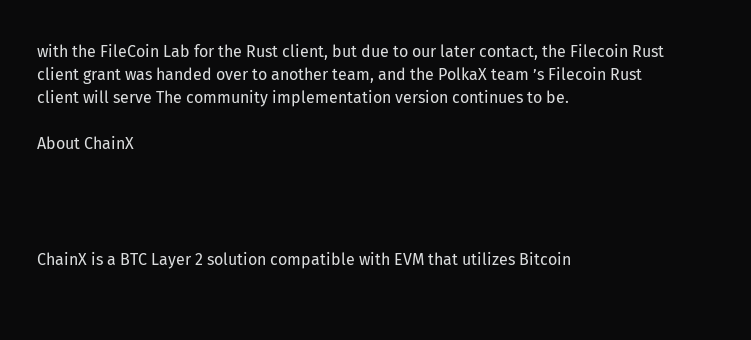with the FileCoin Lab for the Rust client, but due to our later contact, the Filecoin Rust client grant was handed over to another team, and the PolkaX team ’s Filecoin Rust client will serve The community implementation version continues to be.

About ChainX




ChainX is a BTC Layer 2 solution compatible with EVM that utilizes Bitcoin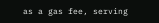as a gas fee, serving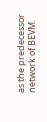as the predecessor network of BEVM.